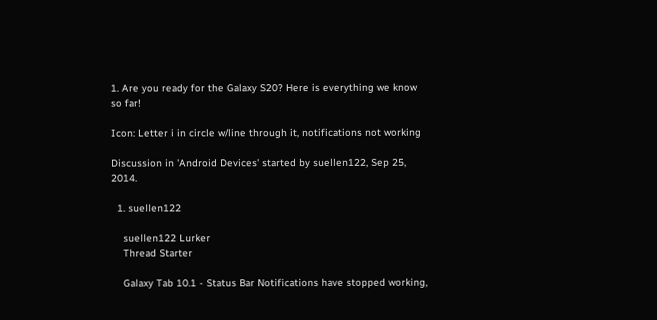1. Are you ready for the Galaxy S20? Here is everything we know so far!

Icon: Letter i in circle w/line through it, notifications not working

Discussion in 'Android Devices' started by suellen122, Sep 25, 2014.

  1. suellen122

    suellen122 Lurker
    Thread Starter

    Galaxy Tab 10.1 - Status Bar Notifications have stopped working,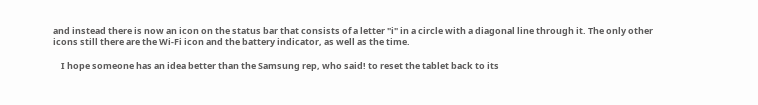and instead there is now an icon on the status bar that consists of a letter "i" in a circle with a diagonal line through it. The only other icons still there are the Wi-Fi icon and the battery indicator, as well as the time.

    I hope someone has an idea better than the Samsung rep, who said! to reset the tablet back to its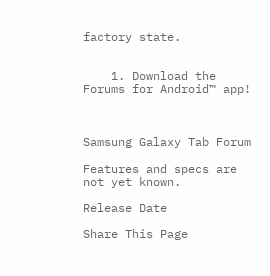factory state.


    1. Download the Forums for Android™ app!



Samsung Galaxy Tab Forum

Features and specs are not yet known.

Release Date

Share This Page